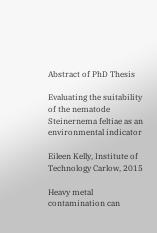Abstract of PhD Thesis

Evaluating the suitability of the nematode Steinernema feltiae as an environmental indicator

Eileen Kelly, Institute of Technology Carlow, 2015

Heavy metal contamination can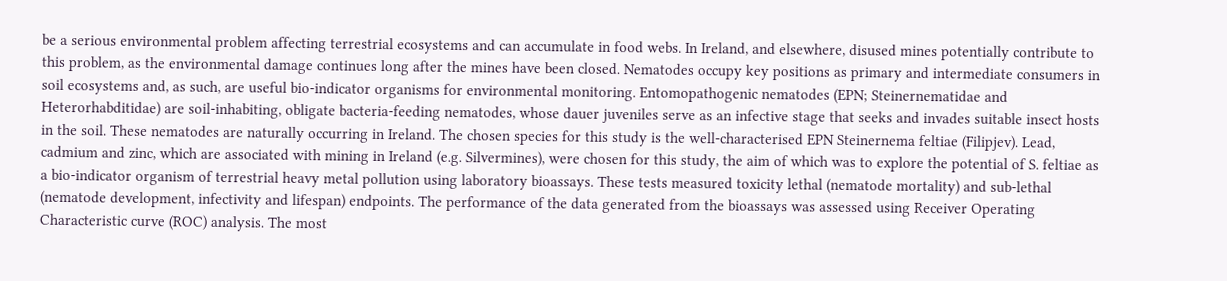be a serious environmental problem affecting terrestrial ecosystems and can accumulate in food webs. In Ireland, and elsewhere, disused mines potentially contribute to this problem, as the environmental damage continues long after the mines have been closed. Nematodes occupy key positions as primary and intermediate consumers in soil ecosystems and, as such, are useful bio-indicator organisms for environmental monitoring. Entomopathogenic nematodes (EPN; Steinernematidae and Heterorhabditidae) are soil-inhabiting, obligate bacteria-feeding nematodes, whose dauer juveniles serve as an infective stage that seeks and invades suitable insect hosts in the soil. These nematodes are naturally occurring in Ireland. The chosen species for this study is the well-characterised EPN Steinernema feltiae (Filipjev). Lead, cadmium and zinc, which are associated with mining in Ireland (e.g. Silvermines), were chosen for this study, the aim of which was to explore the potential of S. feltiae as a bio-indicator organism of terrestrial heavy metal pollution using laboratory bioassays. These tests measured toxicity lethal (nematode mortality) and sub-lethal (nematode development, infectivity and lifespan) endpoints. The performance of the data generated from the bioassays was assessed using Receiver Operating Characteristic curve (ROC) analysis. The most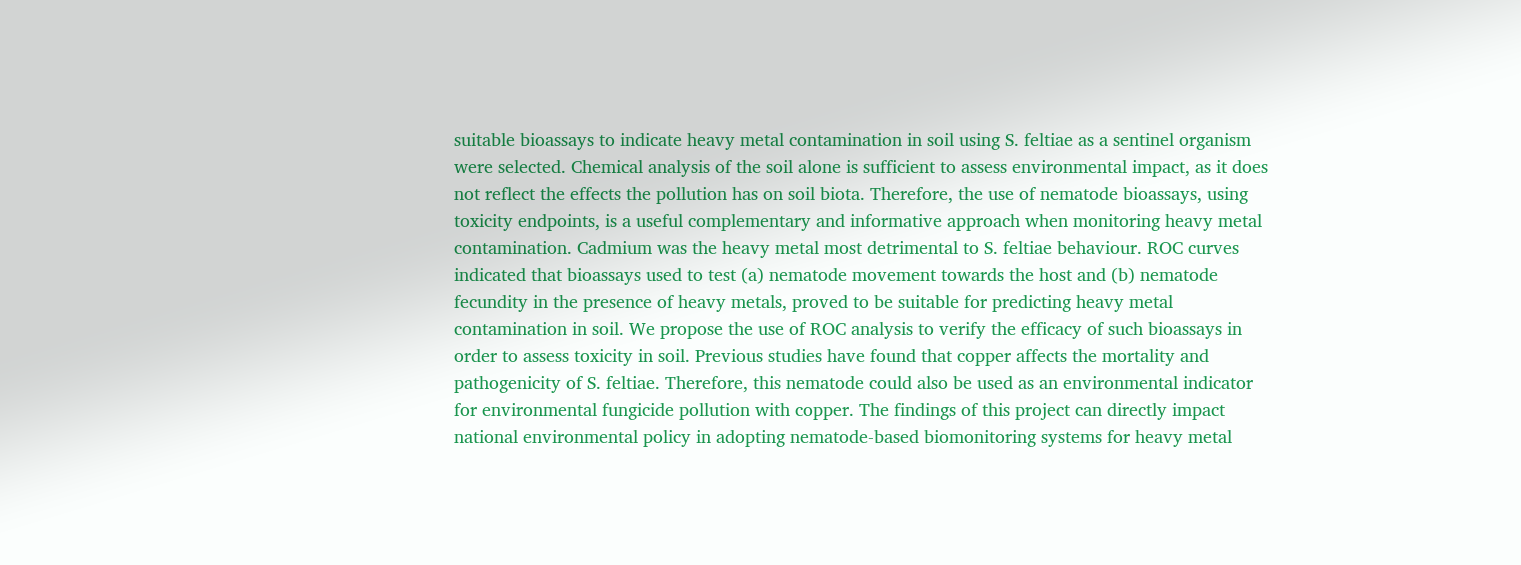suitable bioassays to indicate heavy metal contamination in soil using S. feltiae as a sentinel organism were selected. Chemical analysis of the soil alone is sufficient to assess environmental impact, as it does not reflect the effects the pollution has on soil biota. Therefore, the use of nematode bioassays, using toxicity endpoints, is a useful complementary and informative approach when monitoring heavy metal contamination. Cadmium was the heavy metal most detrimental to S. feltiae behaviour. ROC curves indicated that bioassays used to test (a) nematode movement towards the host and (b) nematode fecundity in the presence of heavy metals, proved to be suitable for predicting heavy metal contamination in soil. We propose the use of ROC analysis to verify the efficacy of such bioassays in order to assess toxicity in soil. Previous studies have found that copper affects the mortality and pathogenicity of S. feltiae. Therefore, this nematode could also be used as an environmental indicator for environmental fungicide pollution with copper. The findings of this project can directly impact national environmental policy in adopting nematode-based biomonitoring systems for heavy metal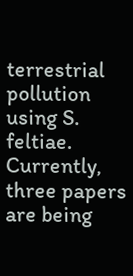terrestrial pollution using S. feltiae. Currently, three papers are being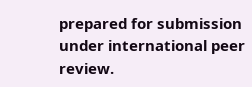prepared for submission under international peer review.